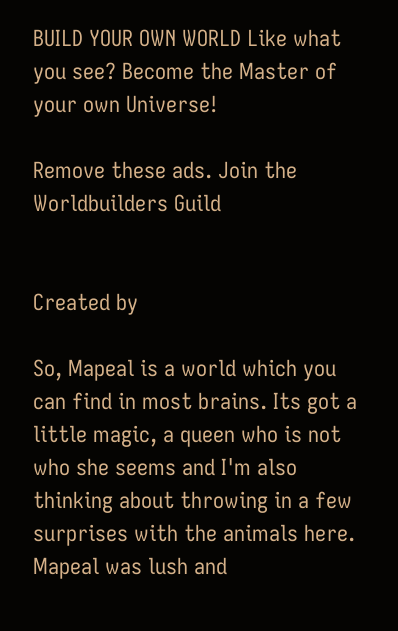BUILD YOUR OWN WORLD Like what you see? Become the Master of your own Universe!

Remove these ads. Join the Worldbuilders Guild


Created by

So, Mapeal is a world which you can find in most brains. Its got a little magic, a queen who is not who she seems and I'm also thinking about throwing in a few surprises with the animals here. Mapeal was lush and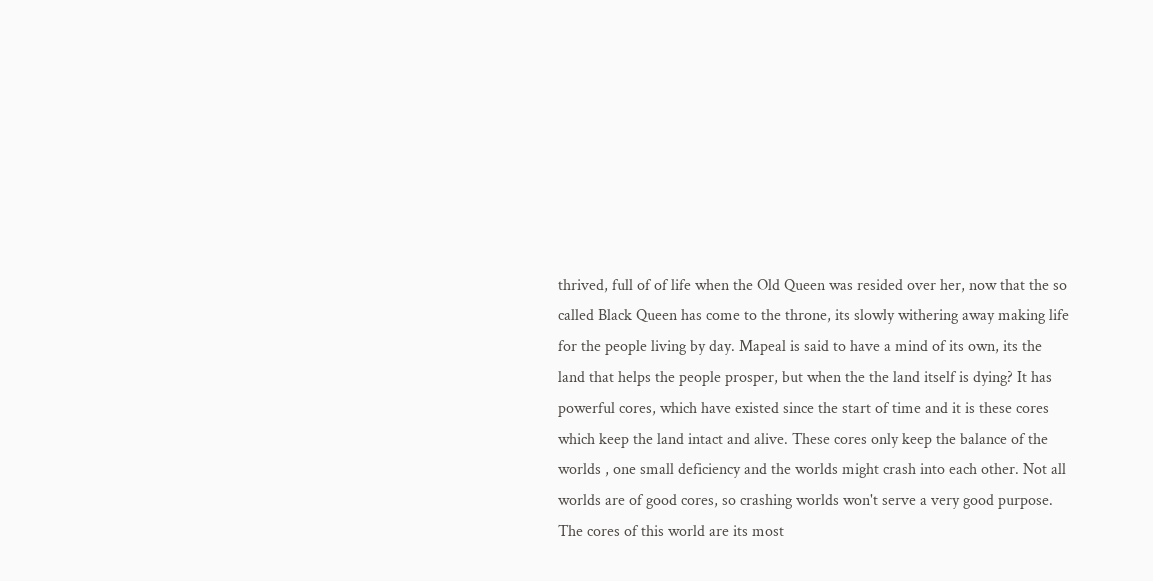thrived, full of of life when the Old Queen was resided over her, now that the so called Black Queen has come to the throne, its slowly withering away making life for the people living by day. Mapeal is said to have a mind of its own, its the land that helps the people prosper, but when the the land itself is dying? It has powerful cores, which have existed since the start of time and it is these cores which keep the land intact and alive. These cores only keep the balance of the worlds , one small deficiency and the worlds might crash into each other. Not all worlds are of good cores, so crashing worlds won't serve a very good purpose. The cores of this world are its most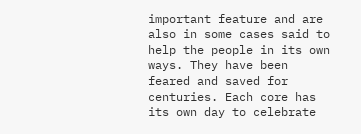important feature and are also in some cases said to help the people in its own ways. They have been feared and saved for centuries. Each core has its own day to celebrate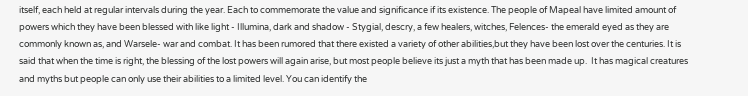itself, each held at regular intervals during the year. Each to commemorate the value and significance if its existence. The people of Mapeal have limited amount of powers which they have been blessed with like light - Illumina, dark and shadow - Stygial, descry, a few healers, witches, Felences- the emerald eyed as they are commonly known as, and Warsele- war and combat. It has been rumored that there existed a variety of other abilities,but they have been lost over the centuries. It is said that when the time is right, the blessing of the lost powers will again arise, but most people believe its just a myth that has been made up.  It has magical creatures and myths but people can only use their abilities to a limited level. You can identify the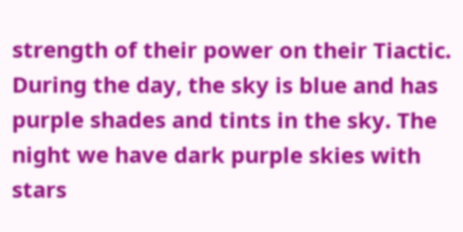strength of their power on their Tiactic.  During the day, the sky is blue and has purple shades and tints in the sky. The night we have dark purple skies with stars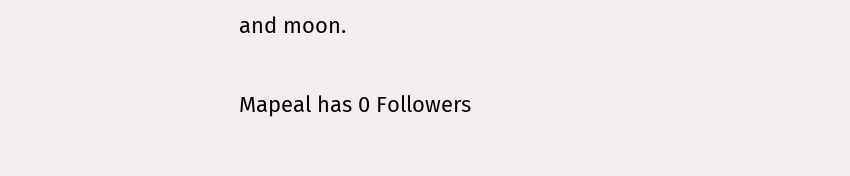and moon.

Mapeal has 0 Followers